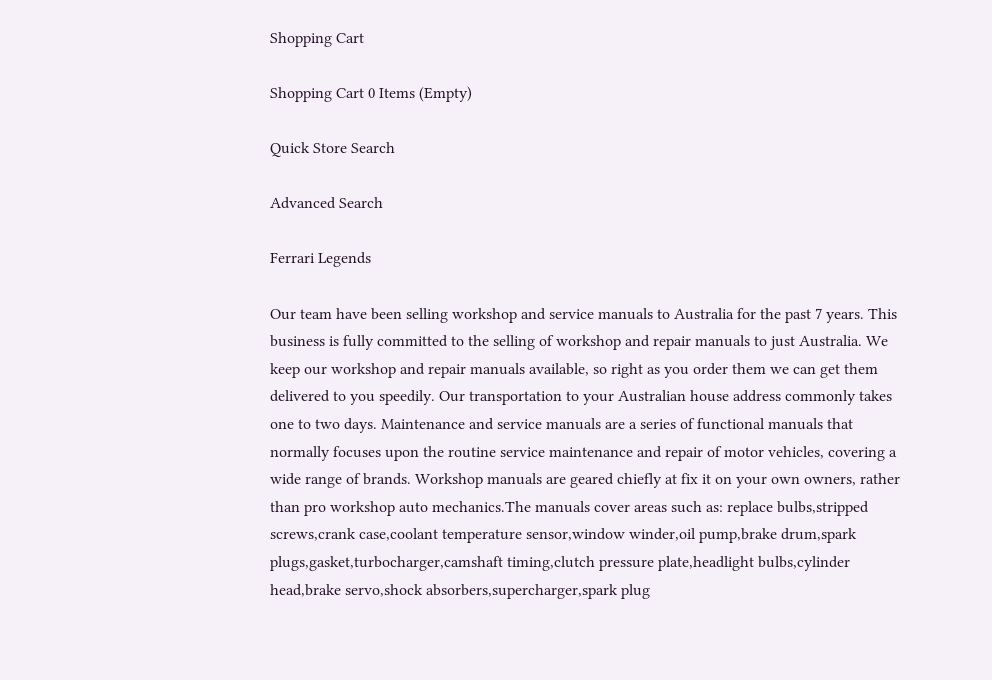Shopping Cart

Shopping Cart 0 Items (Empty)

Quick Store Search

Advanced Search

Ferrari Legends

Our team have been selling workshop and service manuals to Australia for the past 7 years. This business is fully committed to the selling of workshop and repair manuals to just Australia. We keep our workshop and repair manuals available, so right as you order them we can get them delivered to you speedily. Our transportation to your Australian house address commonly takes one to two days. Maintenance and service manuals are a series of functional manuals that normally focuses upon the routine service maintenance and repair of motor vehicles, covering a wide range of brands. Workshop manuals are geared chiefly at fix it on your own owners, rather than pro workshop auto mechanics.The manuals cover areas such as: replace bulbs,stripped screws,crank case,coolant temperature sensor,window winder,oil pump,brake drum,spark plugs,gasket,turbocharger,camshaft timing,clutch pressure plate,headlight bulbs,cylinder head,brake servo,shock absorbers,supercharger,spark plug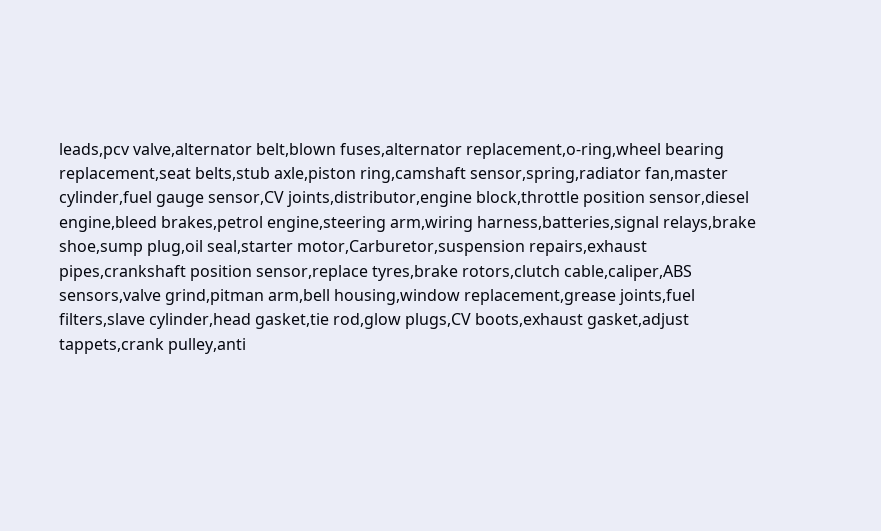leads,pcv valve,alternator belt,blown fuses,alternator replacement,o-ring,wheel bearing replacement,seat belts,stub axle,piston ring,camshaft sensor,spring,radiator fan,master cylinder,fuel gauge sensor,CV joints,distributor,engine block,throttle position sensor,diesel engine,bleed brakes,petrol engine,steering arm,wiring harness,batteries,signal relays,brake shoe,sump plug,oil seal,starter motor,Carburetor,suspension repairs,exhaust pipes,crankshaft position sensor,replace tyres,brake rotors,clutch cable,caliper,ABS sensors,valve grind,pitman arm,bell housing,window replacement,grease joints,fuel filters,slave cylinder,head gasket,tie rod,glow plugs,CV boots,exhaust gasket,adjust tappets,crank pulley,anti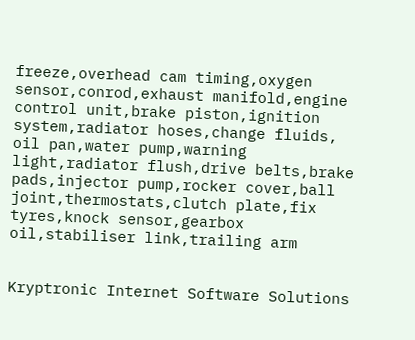freeze,overhead cam timing,oxygen sensor,conrod,exhaust manifold,engine control unit,brake piston,ignition system,radiator hoses,change fluids, oil pan,water pump,warning light,radiator flush,drive belts,brake pads,injector pump,rocker cover,ball joint,thermostats,clutch plate,fix tyres,knock sensor,gearbox oil,stabiliser link,trailing arm


Kryptronic Internet Software Solutions